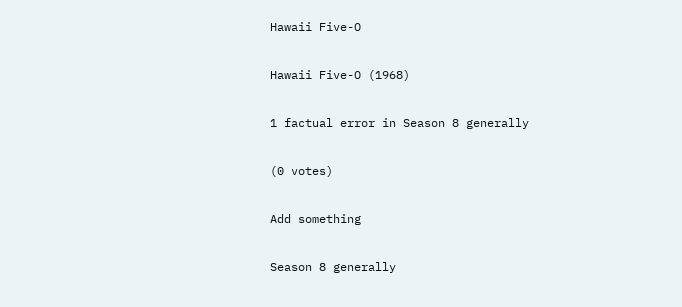Hawaii Five-O

Hawaii Five-O (1968)

1 factual error in Season 8 generally

(0 votes)

Add something

Season 8 generally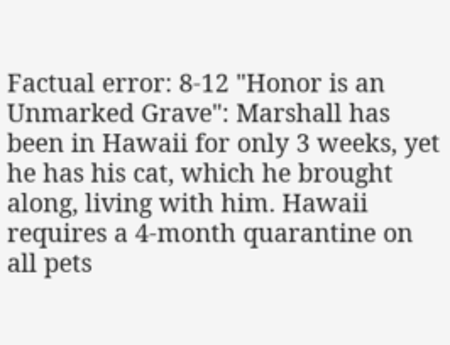Factual error: 8-12 "Honor is an Unmarked Grave": Marshall has been in Hawaii for only 3 weeks, yet he has his cat, which he brought along, living with him. Hawaii requires a 4-month quarantine on all pets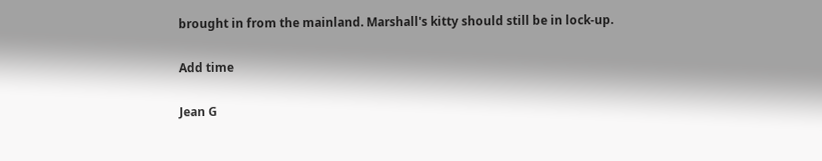brought in from the mainland. Marshall's kitty should still be in lock-up.

Add time

Jean G